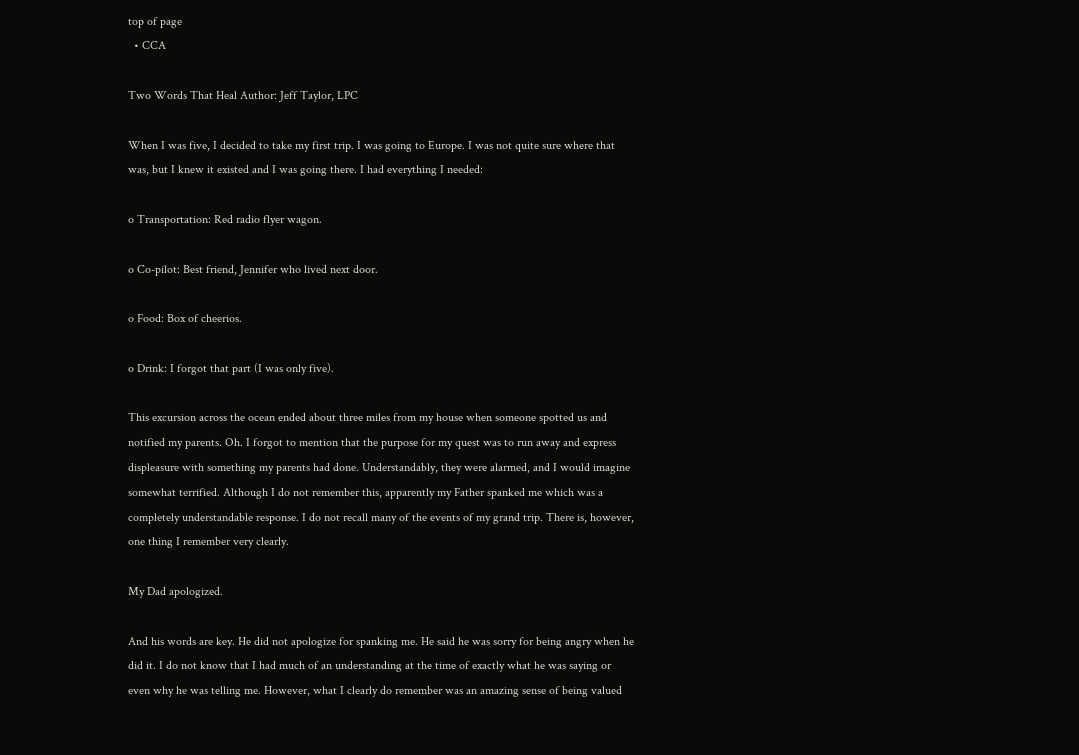top of page
  • CCA

Two Words That Heal Author: Jeff Taylor, LPC

When I was five, I decided to take my first trip. I was going to Europe. I was not quite sure where that was, but I knew it existed and I was going there. I had everything I needed:

o Transportation: Red radio flyer wagon.

o Co-pilot: Best friend, Jennifer who lived next door.

o Food: Box of cheerios.

o Drink: I forgot that part (I was only five).

This excursion across the ocean ended about three miles from my house when someone spotted us and notified my parents. Oh. I forgot to mention that the purpose for my quest was to run away and express displeasure with something my parents had done. Understandably, they were alarmed, and I would imagine somewhat terrified. Although I do not remember this, apparently my Father spanked me which was a completely understandable response. I do not recall many of the events of my grand trip. There is, however, one thing I remember very clearly.

My Dad apologized.

And his words are key. He did not apologize for spanking me. He said he was sorry for being angry when he did it. I do not know that I had much of an understanding at the time of exactly what he was saying or even why he was telling me. However, what I clearly do remember was an amazing sense of being valued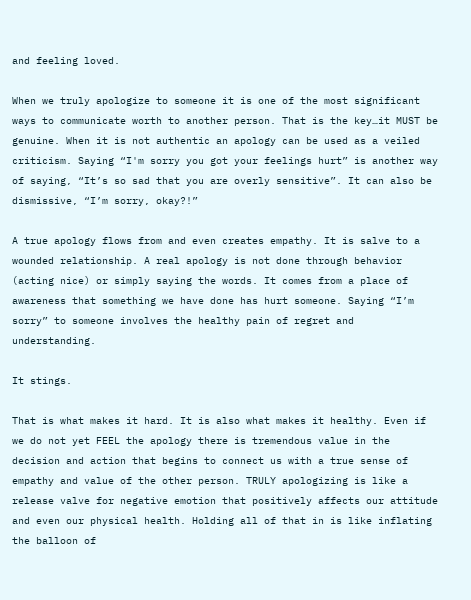and feeling loved.

When we truly apologize to someone it is one of the most significant ways to communicate worth to another person. That is the key…it MUST be genuine. When it is not authentic an apology can be used as a veiled criticism. Saying “I'm sorry you got your feelings hurt” is another way of saying, “It’s so sad that you are overly sensitive”. It can also be dismissive, “I’m sorry, okay?!”

A true apology flows from and even creates empathy. It is salve to a wounded relationship. A real apology is not done through behavior (acting nice) or simply saying the words. It comes from a place of awareness that something we have done has hurt someone. Saying “I’m sorry” to someone involves the healthy pain of regret and understanding.

It stings.

That is what makes it hard. It is also what makes it healthy. Even if we do not yet FEEL the apology there is tremendous value in the decision and action that begins to connect us with a true sense of empathy and value of the other person. TRULY apologizing is like a release valve for negative emotion that positively affects our attitude and even our physical health. Holding all of that in is like inflating the balloon of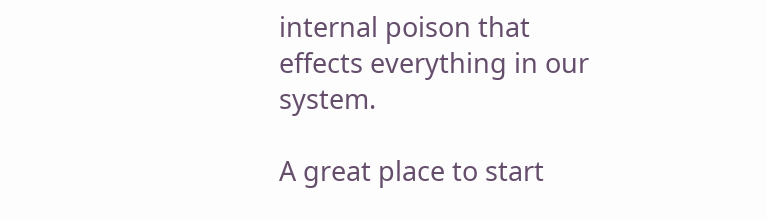internal poison that effects everything in our system.

A great place to start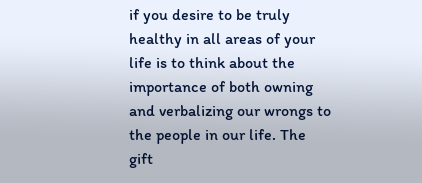if you desire to be truly healthy in all areas of your life is to think about the importance of both owning and verbalizing our wrongs to the people in our life. The gift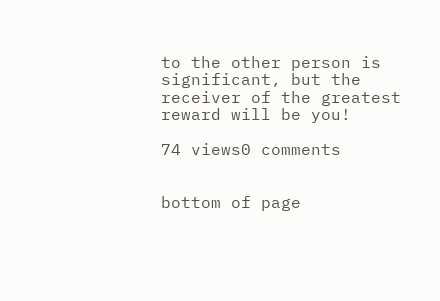to the other person is significant, but the receiver of the greatest reward will be you!

74 views0 comments


bottom of page